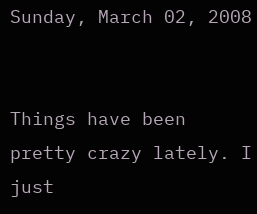Sunday, March 02, 2008


Things have been pretty crazy lately. I just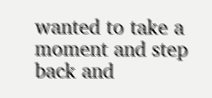wanted to take a moment and step back and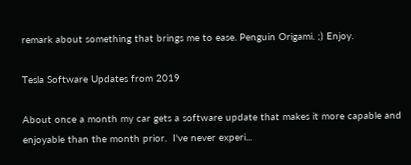remark about something that brings me to ease. Penguin Origami. ;) Enjoy.

Tesla Software Updates from 2019

About once a month my car gets a software update that makes it more capable and enjoyable than the month prior.  I've never experi...